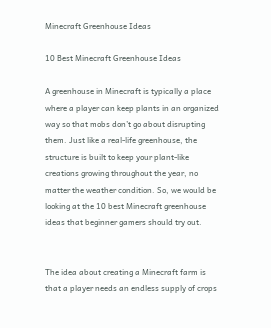Minecraft Greenhouse Ideas

10 Best Minecraft Greenhouse Ideas

A greenhouse in Minecraft is typically a place where a player can keep plants in an organized way so that mobs don’t go about disrupting them. Just like a real-life greenhouse, the structure is built to keep your plant-like creations growing throughout the year, no matter the weather condition. So, we would be looking at the 10 best Minecraft greenhouse ideas that beginner gamers should try out.


The idea about creating a Minecraft farm is that a player needs an endless supply of crops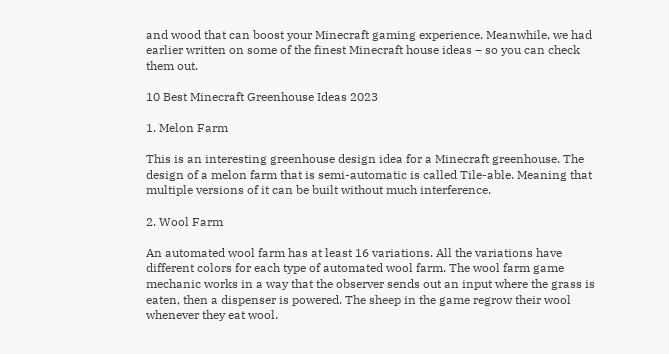and wood that can boost your Minecraft gaming experience. Meanwhile, we had earlier written on some of the finest Minecraft house ideas – so you can check them out.

10 Best Minecraft Greenhouse Ideas 2023

1. Melon Farm

This is an interesting greenhouse design idea for a Minecraft greenhouse. The design of a melon farm that is semi-automatic is called Tile-able. Meaning that multiple versions of it can be built without much interference.

2. Wool Farm

An automated wool farm has at least 16 variations. All the variations have different colors for each type of automated wool farm. The wool farm game mechanic works in a way that the observer sends out an input where the grass is eaten, then a dispenser is powered. The sheep in the game regrow their wool whenever they eat wool.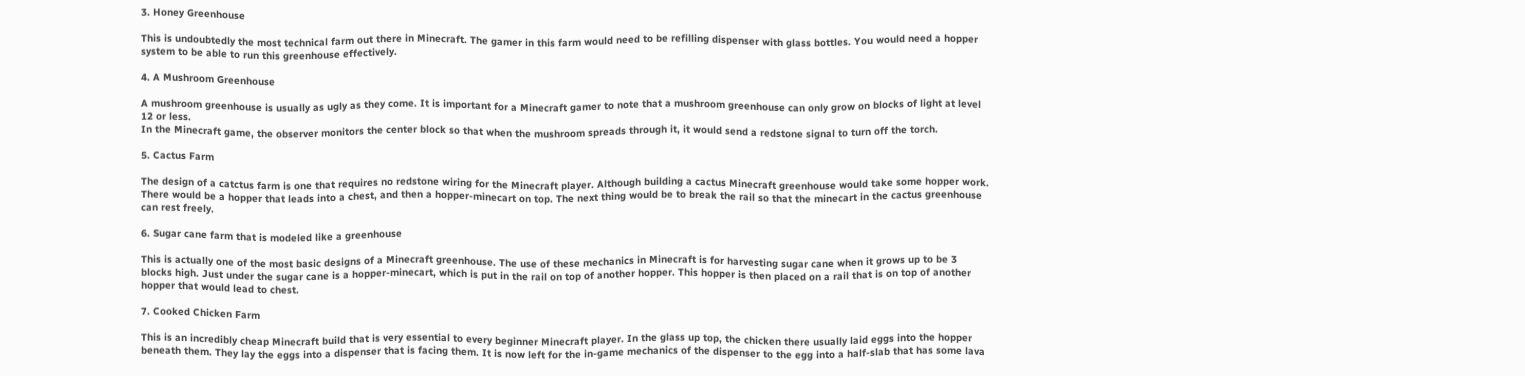3. Honey Greenhouse

This is undoubtedly the most technical farm out there in Minecraft. The gamer in this farm would need to be refilling dispenser with glass bottles. You would need a hopper system to be able to run this greenhouse effectively.

4. A Mushroom Greenhouse

A mushroom greenhouse is usually as ugly as they come. It is important for a Minecraft gamer to note that a mushroom greenhouse can only grow on blocks of light at level 12 or less.
In the Minecraft game, the observer monitors the center block so that when the mushroom spreads through it, it would send a redstone signal to turn off the torch.

5. Cactus Farm

The design of a catctus farm is one that requires no redstone wiring for the Minecraft player. Although building a cactus Minecraft greenhouse would take some hopper work. There would be a hopper that leads into a chest, and then a hopper-minecart on top. The next thing would be to break the rail so that the minecart in the cactus greenhouse can rest freely.

6. Sugar cane farm that is modeled like a greenhouse

This is actually one of the most basic designs of a Minecraft greenhouse. The use of these mechanics in Minecraft is for harvesting sugar cane when it grows up to be 3 blocks high. Just under the sugar cane is a hopper-minecart, which is put in the rail on top of another hopper. This hopper is then placed on a rail that is on top of another hopper that would lead to chest.

7. Cooked Chicken Farm

This is an incredibly cheap Minecraft build that is very essential to every beginner Minecraft player. In the glass up top, the chicken there usually laid eggs into the hopper beneath them. They lay the eggs into a dispenser that is facing them. It is now left for the in-game mechanics of the dispenser to the egg into a half-slab that has some lava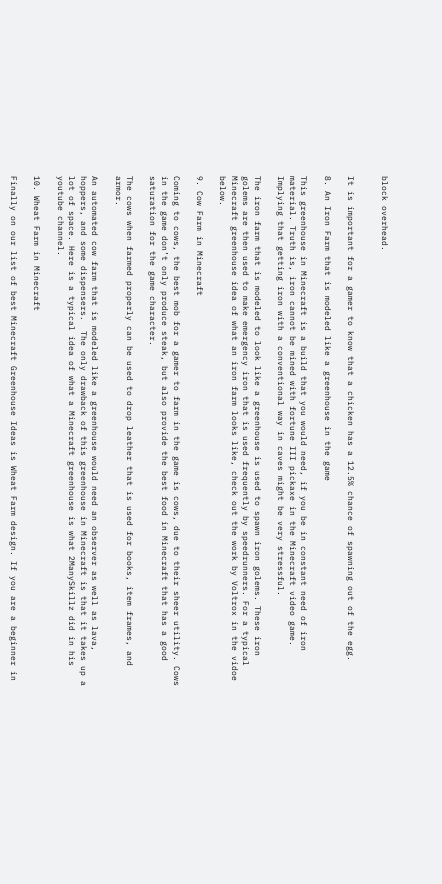block overhead.


It is important for a gamer to know that a chicken has a 12.5% chance of spawning out of the egg.

8. An Iron Farm that is modeled like a greenhouse in the game

This greenhouse in Minecraft is a build that you would need, if you be in constant need of iron material. Truth is, iron cannot be mined with fortune III pickaxe in the Minecraft video game. Implying that getting iron with a conventional way in caves might be very stressful.

The iron farm that is modeled to look like a greenhouse is used to spawn iron golems. These iron golems are then used to make emergency iron that is used frequently by speedrunners. For a typical Minecraft greenhouse idea of what an iron farm looks like, check out the work by Voltrox in the vidoe below.

9. Cow Farm in Minecraft

Coming to cows, the best mob for a gamer to farm in the game is cows, due to their sheer utility. Cows in the game don’t only produce steak, but also provide the best food in Minecraft that has a good saturation for the game character.

The cows when farmed properly can be used to drop leather that is used for books, item frames, and armor.

An automated cow farm that is modeled like a greenhouse would need an observer as well as lava, hoppers, and some dispensers.  The only drawback of this greenhouse in Minecraft is that it takes up a lot of space. Here is a typical idea of what a Minecraft greenhouse is what 2ManySkillz did in his youtube channel.

10. Wheat Farm in Minecraft

Finally on our list of best Minecraft Greenhouse Ideas is Wheat Farm design. If you are a beginner in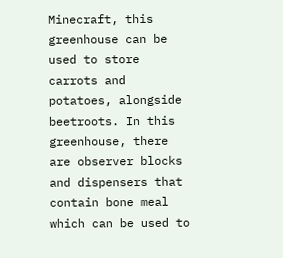Minecraft, this greenhouse can be used to store carrots and potatoes, alongside beetroots. In this greenhouse, there are observer blocks and dispensers that contain bone meal which can be used to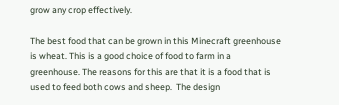grow any crop effectively.

The best food that can be grown in this Minecraft greenhouse is wheat. This is a good choice of food to farm in a greenhouse. The reasons for this are that it is a food that is used to feed both cows and sheep.  The design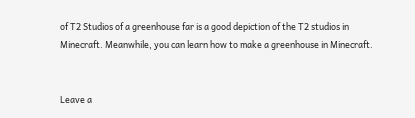of T2 Studios of a greenhouse far is a good depiction of the T2 studios in Minecraft. Meanwhile, you can learn how to make a greenhouse in Minecraft.


Leave a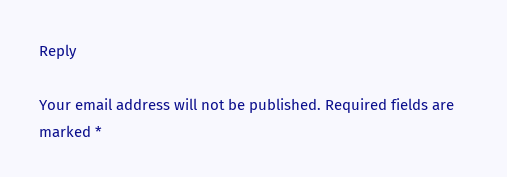Reply

Your email address will not be published. Required fields are marked *